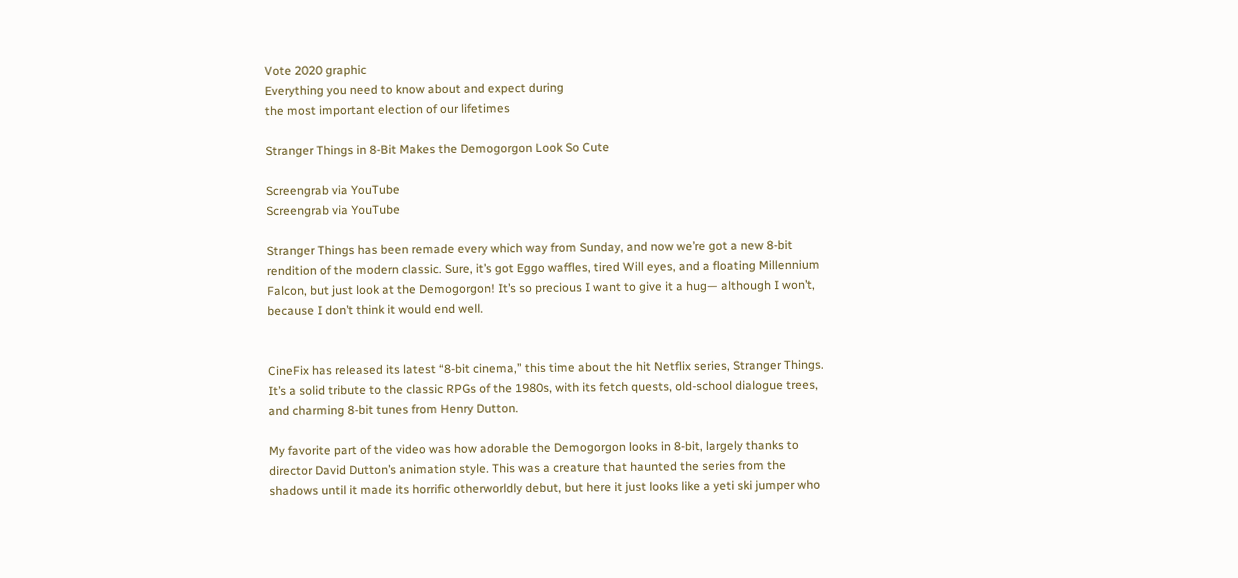Vote 2020 graphic
Everything you need to know about and expect during
the most important election of our lifetimes

Stranger Things in 8-Bit Makes the Demogorgon Look So Cute

Screengrab via YouTube
Screengrab via YouTube

Stranger Things has been remade every which way from Sunday, and now we’re got a new 8-bit rendition of the modern classic. Sure, it’s got Eggo waffles, tired Will eyes, and a floating Millennium Falcon, but just look at the Demogorgon! It’s so precious I want to give it a hug— although I won’t, because I don’t think it would end well.


CineFix has released its latest “8-bit cinema,” this time about the hit Netflix series, Stranger Things. It’s a solid tribute to the classic RPGs of the 1980s, with its fetch quests, old-school dialogue trees, and charming 8-bit tunes from Henry Dutton.

My favorite part of the video was how adorable the Demogorgon looks in 8-bit, largely thanks to director David Dutton’s animation style. This was a creature that haunted the series from the shadows until it made its horrific otherworldly debut, but here it just looks like a yeti ski jumper who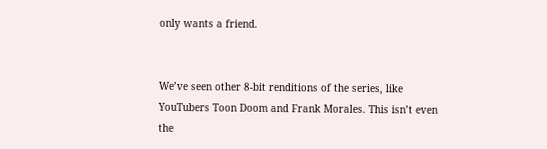only wants a friend.


We’ve seen other 8-bit renditions of the series, like YouTubers Toon Doom and Frank Morales. This isn’t even the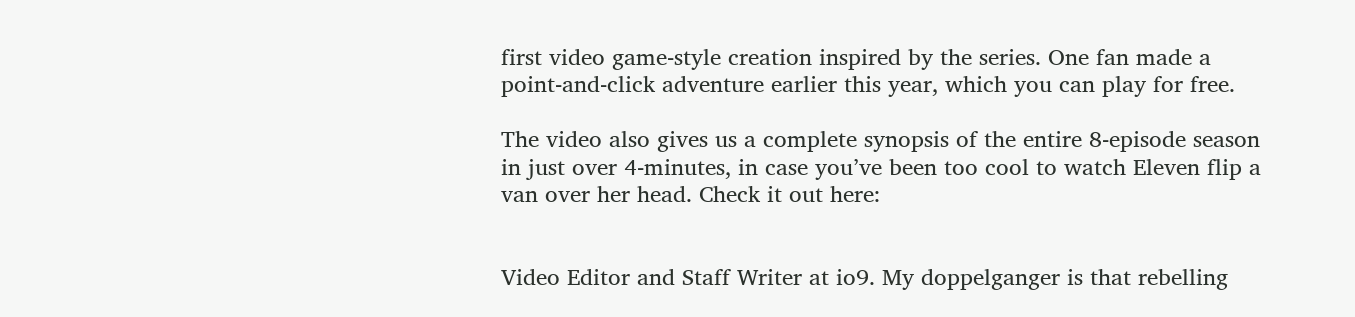first video game-style creation inspired by the series. One fan made a point-and-click adventure earlier this year, which you can play for free.

The video also gives us a complete synopsis of the entire 8-episode season in just over 4-minutes, in case you’ve been too cool to watch Eleven flip a van over her head. Check it out here:


Video Editor and Staff Writer at io9. My doppelganger is that rebelling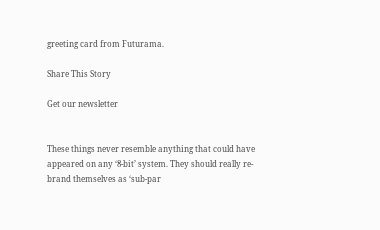greeting card from Futurama.

Share This Story

Get our newsletter


These things never resemble anything that could have appeared on any ‘8-bit’ system. They should really re-brand themselves as ‘sub-par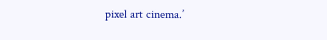pixel art cinema.’